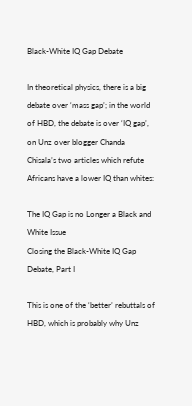Black-White IQ Gap Debate

In theoretical physics, there is a big debate over ‘mass gap’; in the world of HBD, the debate is over ‘IQ gap’, on Unz over blogger Chanda Chisala’s two articles which refute Africans have a lower IQ than whites:

The IQ Gap is no Longer a Black and White Issue
Closing the Black-White IQ Gap Debate, Part I

This is one of the ‘better’ rebuttals of HBD, which is probably why Unz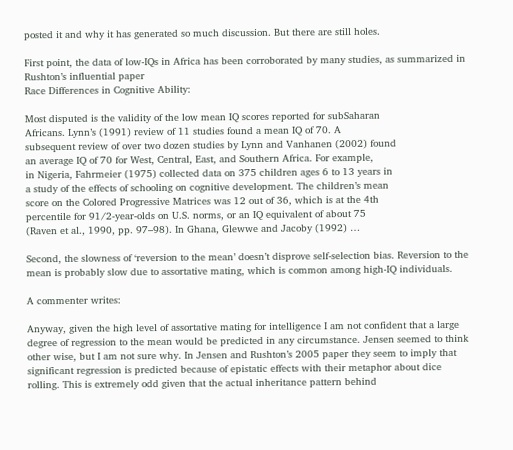posted it and why it has generated so much discussion. But there are still holes.

First point, the data of low-IQs in Africa has been corroborated by many studies, as summarized in Rushton’s influential paper
Race Differences in Cognitive Ability:

Most disputed is the validity of the low mean IQ scores reported for subSaharan
Africans. Lynn’s (1991) review of 11 studies found a mean IQ of 70. A
subsequent review of over two dozen studies by Lynn and Vanhanen (2002) found
an average IQ of 70 for West, Central, East, and Southern Africa. For example,
in Nigeria, Fahrmeier (1975) collected data on 375 children ages 6 to 13 years in
a study of the effects of schooling on cognitive development. The children’s mean
score on the Colored Progressive Matrices was 12 out of 36, which is at the 4th
percentile for 91⁄2-year-olds on U.S. norms, or an IQ equivalent of about 75
(Raven et al., 1990, pp. 97–98). In Ghana, Glewwe and Jacoby (1992) …

Second, the slowness of ‘reversion to the mean’ doesn’t disprove self-selection bias. Reversion to the mean is probably slow due to assortative mating, which is common among high-IQ individuals.

A commenter writes:

Anyway, given the high level of assortative mating for intelligence I am not confident that a large degree of regression to the mean would be predicted in any circumstance. Jensen seemed to think other wise, but I am not sure why. In Jensen and Rushton’s 2005 paper they seem to imply that significant regression is predicted because of epistatic effects with their metaphor about dice rolling. This is extremely odd given that the actual inheritance pattern behind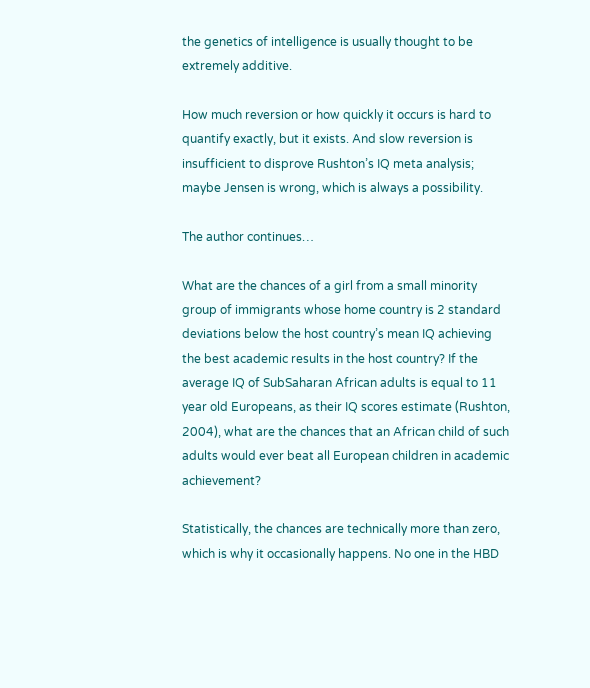the genetics of intelligence is usually thought to be extremely additive.

How much reversion or how quickly it occurs is hard to quantify exactly, but it exists. And slow reversion is insufficient to disprove Rushton’s IQ meta analysis; maybe Jensen is wrong, which is always a possibility.

The author continues…

What are the chances of a girl from a small minority group of immigrants whose home country is 2 standard deviations below the host country’s mean IQ achieving the best academic results in the host country? If the average IQ of SubSaharan African adults is equal to 11 year old Europeans, as their IQ scores estimate (Rushton, 2004), what are the chances that an African child of such adults would ever beat all European children in academic achievement?

Statistically, the chances are technically more than zero, which is why it occasionally happens. No one in the HBD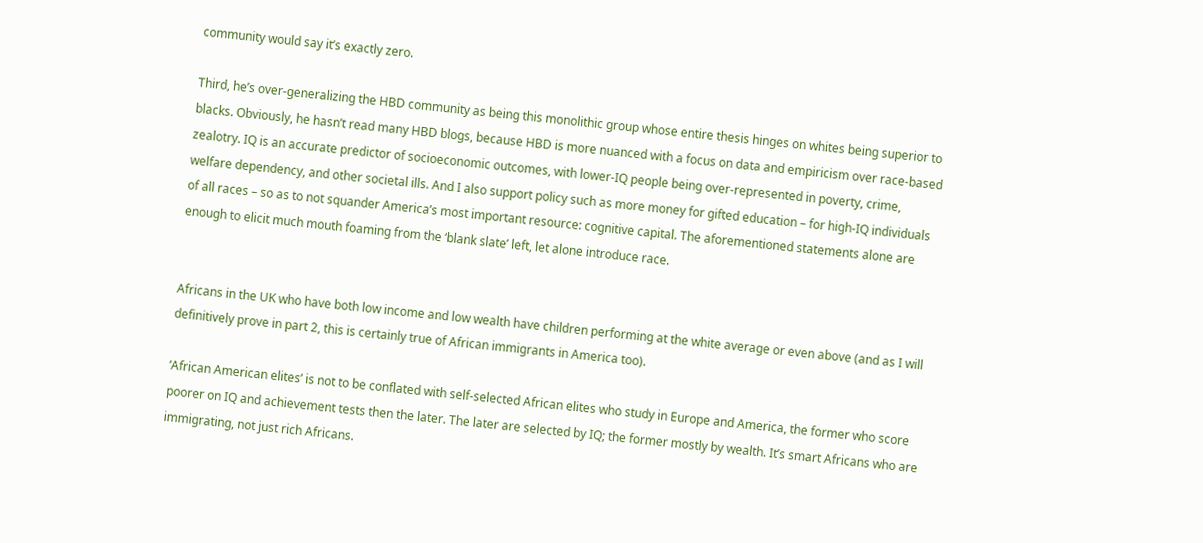community would say it’s exactly zero.

Third, he’s over-generalizing the HBD community as being this monolithic group whose entire thesis hinges on whites being superior to blacks. Obviously, he hasn’t read many HBD blogs, because HBD is more nuanced with a focus on data and empiricism over race-based zealotry. IQ is an accurate predictor of socioeconomic outcomes, with lower-IQ people being over-represented in poverty, crime, welfare dependency, and other societal ills. And I also support policy such as more money for gifted education – for high-IQ individuals of all races – so as to not squander America’s most important resource: cognitive capital. The aforementioned statements alone are enough to elicit much mouth foaming from the ‘blank slate’ left, let alone introduce race.


Africans in the UK who have both low income and low wealth have children performing at the white average or even above (and as I will definitively prove in part 2, this is certainly true of African immigrants in America too).

‘African American elites’ is not to be conflated with self-selected African elites who study in Europe and America, the former who score poorer on IQ and achievement tests then the later. The later are selected by IQ; the former mostly by wealth. It’s smart Africans who are immigrating, not just rich Africans.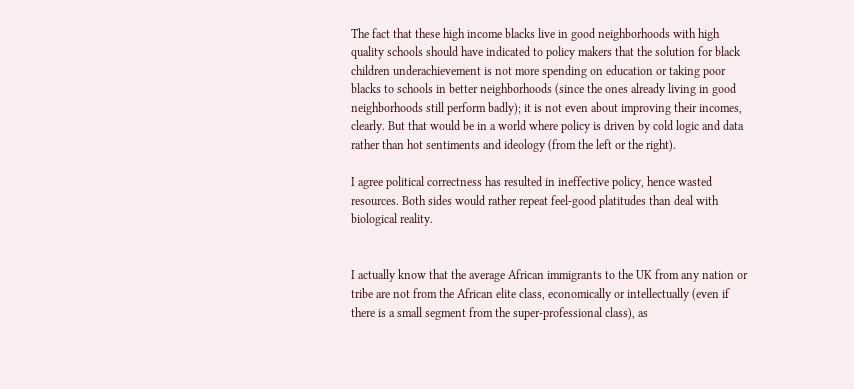The fact that these high income blacks live in good neighborhoods with high quality schools should have indicated to policy makers that the solution for black children underachievement is not more spending on education or taking poor blacks to schools in better neighborhoods (since the ones already living in good neighborhoods still perform badly); it is not even about improving their incomes, clearly. But that would be in a world where policy is driven by cold logic and data rather than hot sentiments and ideology (from the left or the right).

I agree political correctness has resulted in ineffective policy, hence wasted resources. Both sides would rather repeat feel-good platitudes than deal with biological reality.


I actually know that the average African immigrants to the UK from any nation or tribe are not from the African elite class, economically or intellectually (even if there is a small segment from the super-professional class), as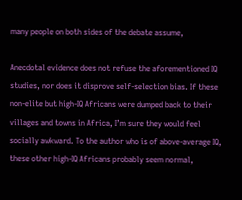many people on both sides of the debate assume,

Anecdotal evidence does not refuse the aforementioned IQ studies, nor does it disprove self-selection bias. If these non-elite but high-IQ Africans were dumped back to their villages and towns in Africa, I’m sure they would feel socially awkward. To the author who is of above-average IQ, these other high-IQ Africans probably seem normal,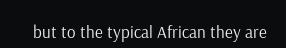but to the typical African they are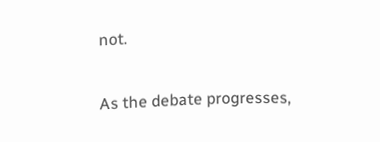not.

As the debate progresses,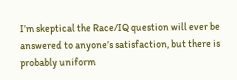I’m skeptical the Race/IQ question will ever be answered to anyone’s satisfaction, but there is probably uniform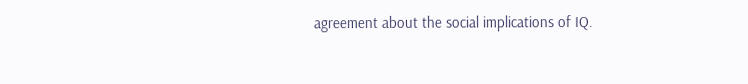agreement about the social implications of IQ.